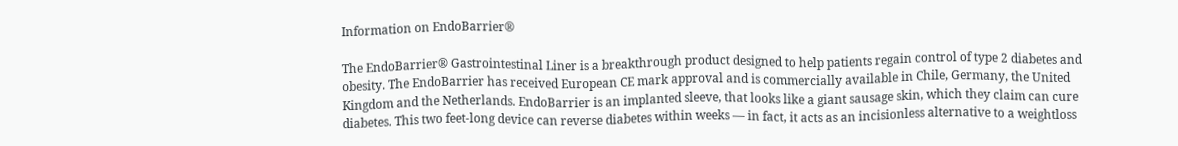Information on EndoBarrier®

The EndoBarrier® Gastrointestinal Liner is a breakthrough product designed to help patients regain control of type 2 diabetes and obesity. The EndoBarrier has received European CE mark approval and is commercially available in Chile, Germany, the United Kingdom and the Netherlands. EndoBarrier is an implanted sleeve, that looks like a giant sausage skin, which they claim can cure diabetes. This two feet-long device can reverse diabetes within weeks — in fact, it acts as an incisionless alternative to a weightloss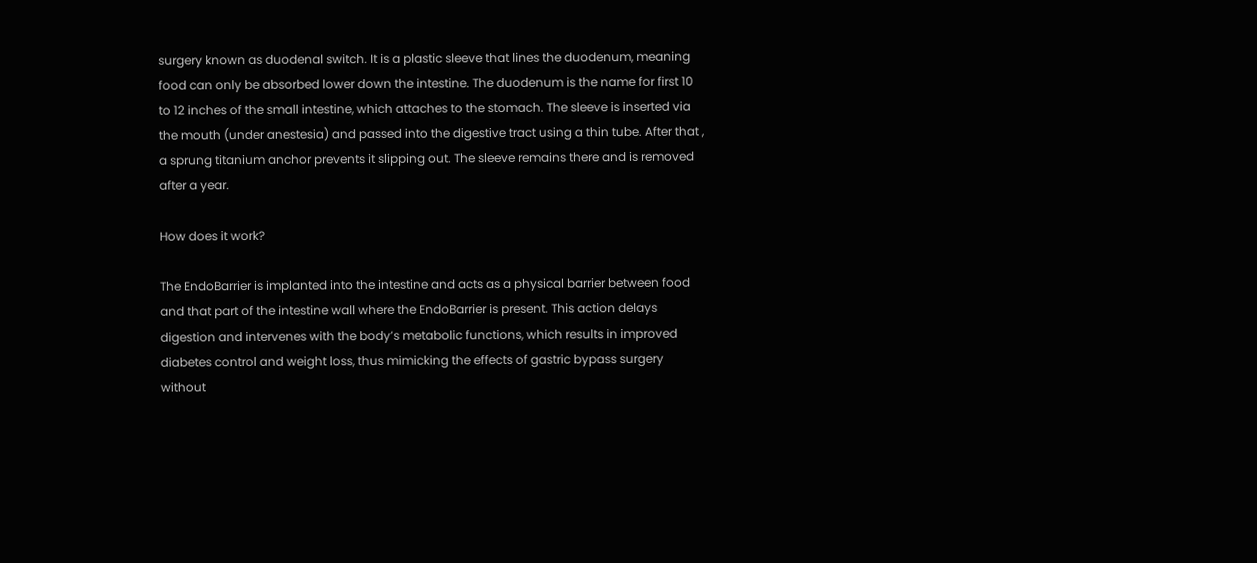surgery known as duodenal switch. It is a plastic sleeve that lines the duodenum, meaning food can only be absorbed lower down the intestine. The duodenum is the name for first 10 to 12 inches of the small intestine, which attaches to the stomach. The sleeve is inserted via the mouth (under anestesia) and passed into the digestive tract using a thin tube. After that , a sprung titanium anchor prevents it slipping out. The sleeve remains there and is removed after a year.

How does it work?

The EndoBarrier is implanted into the intestine and acts as a physical barrier between food and that part of the intestine wall where the EndoBarrier is present. This action delays digestion and intervenes with the body’s metabolic functions, which results in improved diabetes control and weight loss, thus mimicking the effects of gastric bypass surgery without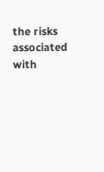the risks associated with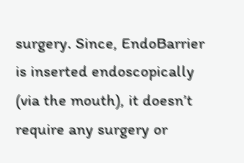surgery. Since, EndoBarrier is inserted endoscopically (via the mouth), it doesn’t require any surgery or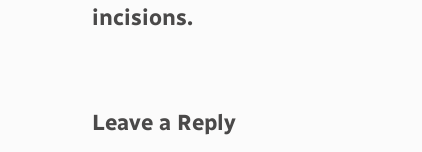incisions.


Leave a Reply